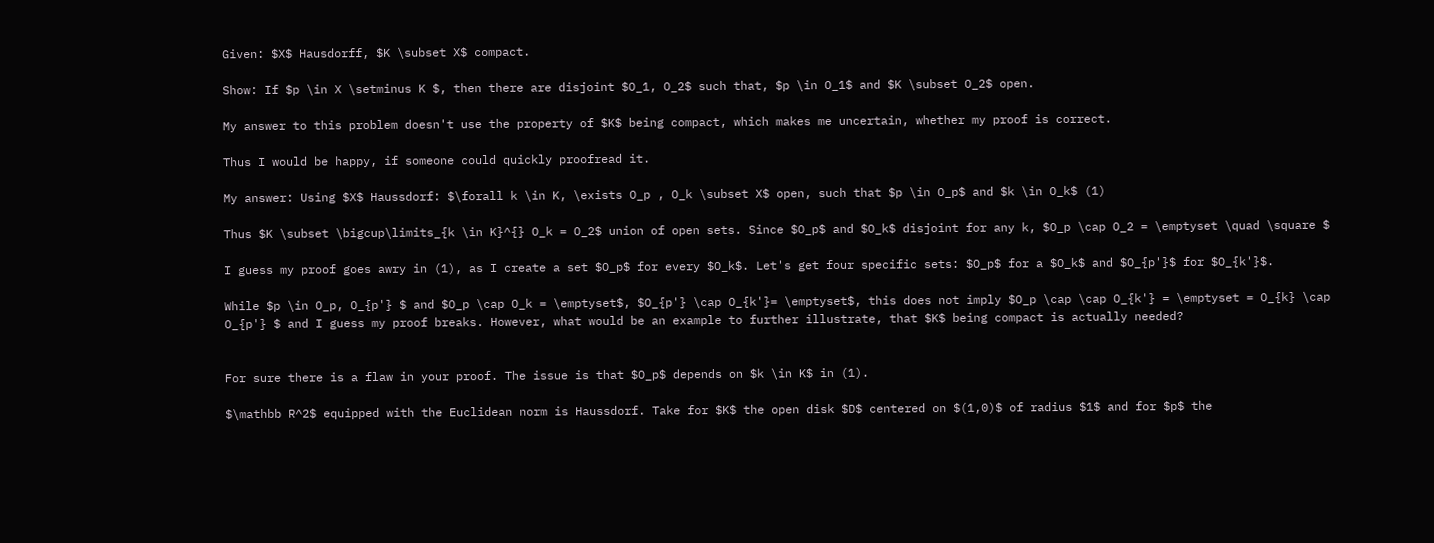Given: $X$ Hausdorff, $K \subset X$ compact.

Show: If $p \in X \setminus K $, then there are disjoint $O_1, O_2$ such that, $p \in O_1$ and $K \subset O_2$ open.

My answer to this problem doesn't use the property of $K$ being compact, which makes me uncertain, whether my proof is correct.

Thus I would be happy, if someone could quickly proofread it.

My answer: Using $X$ Haussdorf: $\forall k \in K, \exists O_p , O_k \subset X$ open, such that $p \in O_p$ and $k \in O_k$ (1)

Thus $K \subset \bigcup\limits_{k \in K}^{} O_k = O_2$ union of open sets. Since $O_p$ and $O_k$ disjoint for any k, $O_p \cap O_2 = \emptyset \quad \square $

I guess my proof goes awry in (1), as I create a set $O_p$ for every $O_k$. Let's get four specific sets: $O_p$ for a $O_k$ and $O_{p'}$ for $O_{k'}$.

While $p \in O_p, O_{p'} $ and $O_p \cap O_k = \emptyset$, $O_{p'} \cap O_{k'}= \emptyset$, this does not imply $O_p \cap \cap O_{k'} = \emptyset = O_{k} \cap O_{p'} $ and I guess my proof breaks. However, what would be an example to further illustrate, that $K$ being compact is actually needed?


For sure there is a flaw in your proof. The issue is that $O_p$ depends on $k \in K$ in (1).

$\mathbb R^2$ equipped with the Euclidean norm is Haussdorf. Take for $K$ the open disk $D$ centered on $(1,0)$ of radius $1$ and for $p$ the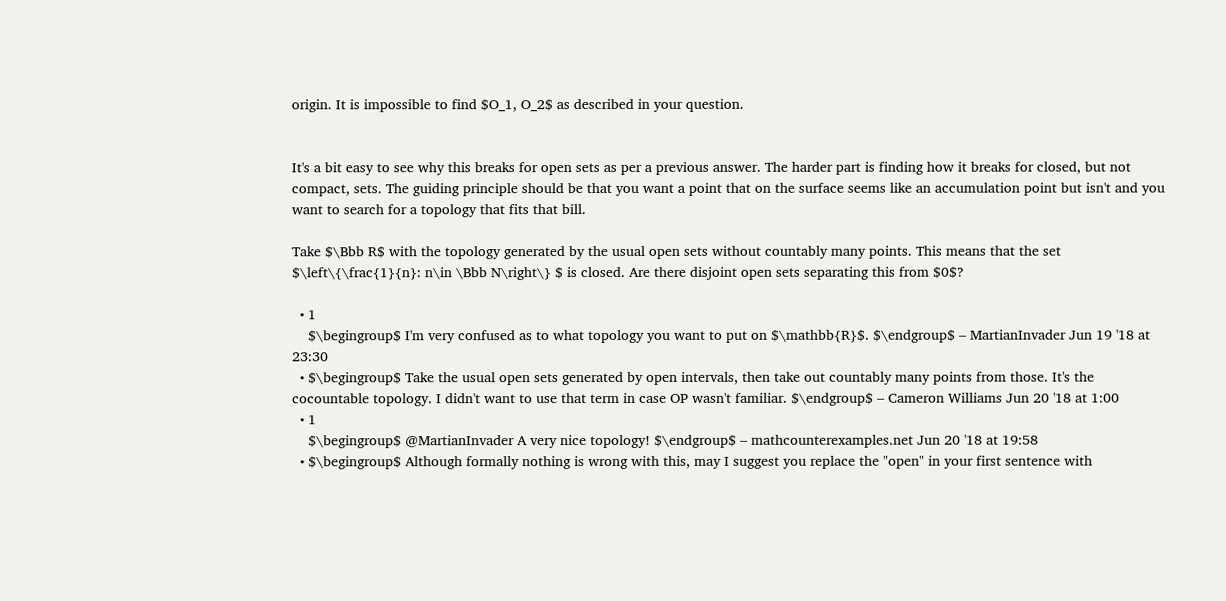origin. It is impossible to find $O_1, O_2$ as described in your question.


It's a bit easy to see why this breaks for open sets as per a previous answer. The harder part is finding how it breaks for closed, but not compact, sets. The guiding principle should be that you want a point that on the surface seems like an accumulation point but isn't and you want to search for a topology that fits that bill.

Take $\Bbb R$ with the topology generated by the usual open sets without countably many points. This means that the set $\left\{\frac{1}{n}: n\in \Bbb N\right\} $ is closed. Are there disjoint open sets separating this from $0$?

  • 1
    $\begingroup$ I'm very confused as to what topology you want to put on $\mathbb{R}$. $\endgroup$ – MartianInvader Jun 19 '18 at 23:30
  • $\begingroup$ Take the usual open sets generated by open intervals, then take out countably many points from those. It's the cocountable topology. I didn't want to use that term in case OP wasn't familiar. $\endgroup$ – Cameron Williams Jun 20 '18 at 1:00
  • 1
    $\begingroup$ @MartianInvader A very nice topology! $\endgroup$ – mathcounterexamples.net Jun 20 '18 at 19:58
  • $\begingroup$ Although formally nothing is wrong with this, may I suggest you replace the "open" in your first sentence with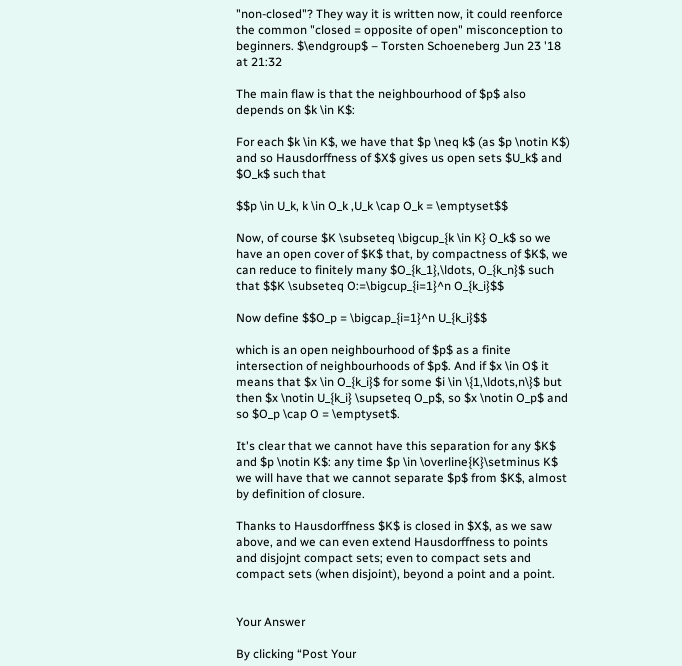"non-closed"? They way it is written now, it could reenforce the common "closed = opposite of open" misconception to beginners. $\endgroup$ – Torsten Schoeneberg Jun 23 '18 at 21:32

The main flaw is that the neighbourhood of $p$ also depends on $k \in K$:

For each $k \in K$, we have that $p \neq k$ (as $p \notin K$) and so Hausdorffness of $X$ gives us open sets $U_k$ and $O_k$ such that

$$p \in U_k, k \in O_k ,U_k \cap O_k = \emptyset$$

Now, of course $K \subseteq \bigcup_{k \in K} O_k$ so we have an open cover of $K$ that, by compactness of $K$, we can reduce to finitely many $O_{k_1},\ldots, O_{k_n}$ such that $$K \subseteq O:=\bigcup_{i=1}^n O_{k_i}$$

Now define $$O_p = \bigcap_{i=1}^n U_{k_i}$$

which is an open neighbourhood of $p$ as a finite intersection of neighbourhoods of $p$. And if $x \in O$ it means that $x \in O_{k_i}$ for some $i \in \{1,\ldots,n\}$ but then $x \notin U_{k_i} \supseteq O_p$, so $x \notin O_p$ and so $O_p \cap O = \emptyset$.

It's clear that we cannot have this separation for any $K$ and $p \notin K$: any time $p \in \overline{K}\setminus K$ we will have that we cannot separate $p$ from $K$, almost by definition of closure.

Thanks to Hausdorffness $K$ is closed in $X$, as we saw above, and we can even extend Hausdorffness to points and disjojnt compact sets; even to compact sets and compact sets (when disjoint), beyond a point and a point.


Your Answer

By clicking “Post Your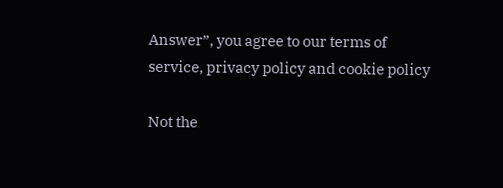Answer”, you agree to our terms of service, privacy policy and cookie policy

Not the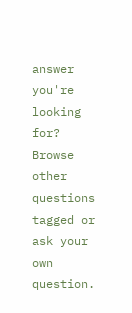answer you're looking for? Browse other questions tagged or ask your own question.